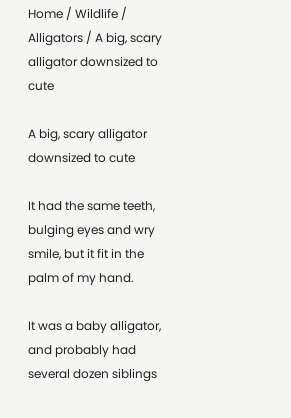Home / Wildlife / Alligators / A big, scary alligator downsized to cute

A big, scary alligator downsized to cute

It had the same teeth, bulging eyes and wry smile, but it fit in the palm of my hand.

It was a baby alligator, and probably had several dozen siblings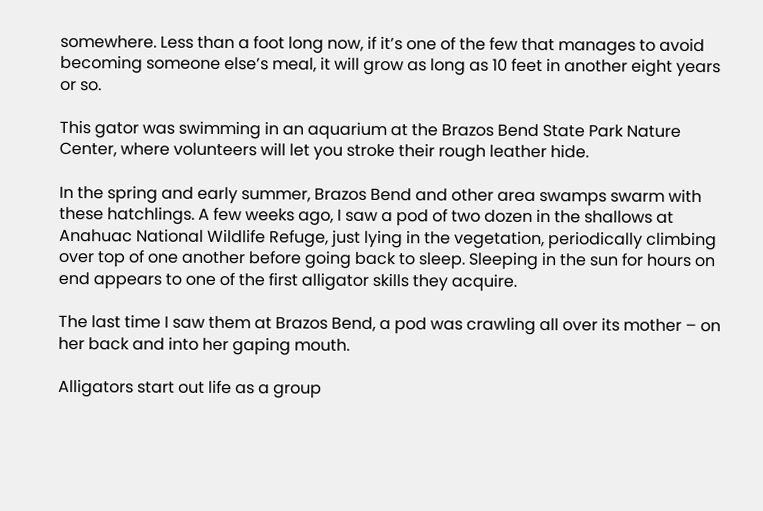somewhere. Less than a foot long now, if it’s one of the few that manages to avoid becoming someone else’s meal, it will grow as long as 10 feet in another eight years or so.

This gator was swimming in an aquarium at the Brazos Bend State Park Nature Center, where volunteers will let you stroke their rough leather hide.

In the spring and early summer, Brazos Bend and other area swamps swarm with these hatchlings. A few weeks ago, I saw a pod of two dozen in the shallows at Anahuac National Wildlife Refuge, just lying in the vegetation, periodically climbing over top of one another before going back to sleep. Sleeping in the sun for hours on end appears to one of the first alligator skills they acquire.

The last time I saw them at Brazos Bend, a pod was crawling all over its mother – on her back and into her gaping mouth.

Alligators start out life as a group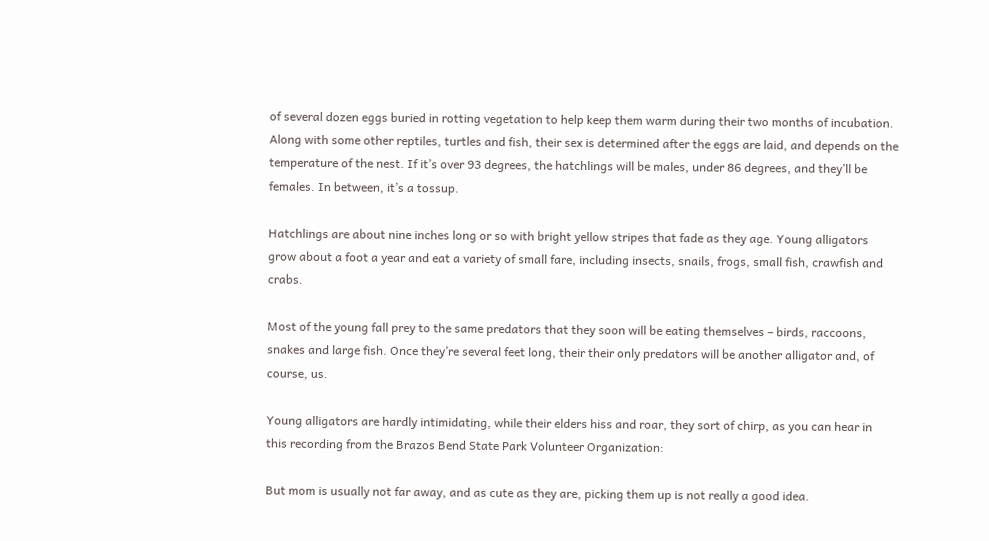of several dozen eggs buried in rotting vegetation to help keep them warm during their two months of incubation. Along with some other reptiles, turtles and fish, their sex is determined after the eggs are laid, and depends on the temperature of the nest. If it’s over 93 degrees, the hatchlings will be males, under 86 degrees, and they’ll be females. In between, it’s a tossup.

Hatchlings are about nine inches long or so with bright yellow stripes that fade as they age. Young alligators grow about a foot a year and eat a variety of small fare, including insects, snails, frogs, small fish, crawfish and crabs.

Most of the young fall prey to the same predators that they soon will be eating themselves – birds, raccoons, snakes and large fish. Once they’re several feet long, their their only predators will be another alligator and, of course, us.

Young alligators are hardly intimidating, while their elders hiss and roar, they sort of chirp, as you can hear in this recording from the Brazos Bend State Park Volunteer Organization:

But mom is usually not far away, and as cute as they are, picking them up is not really a good idea.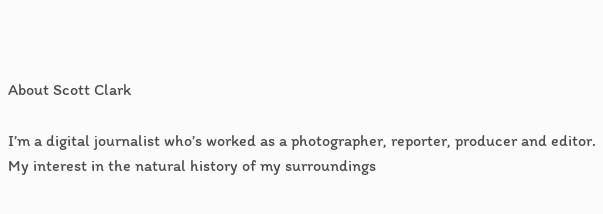About Scott Clark

I’m a digital journalist who’s worked as a photographer, reporter, producer and editor. My interest in the natural history of my surroundings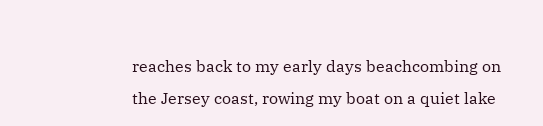reaches back to my early days beachcombing on the Jersey coast, rowing my boat on a quiet lake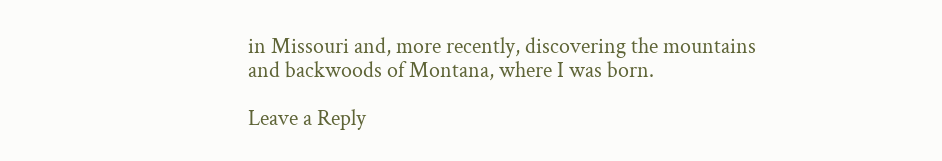in Missouri and, more recently, discovering the mountains and backwoods of Montana, where I was born.

Leave a Reply